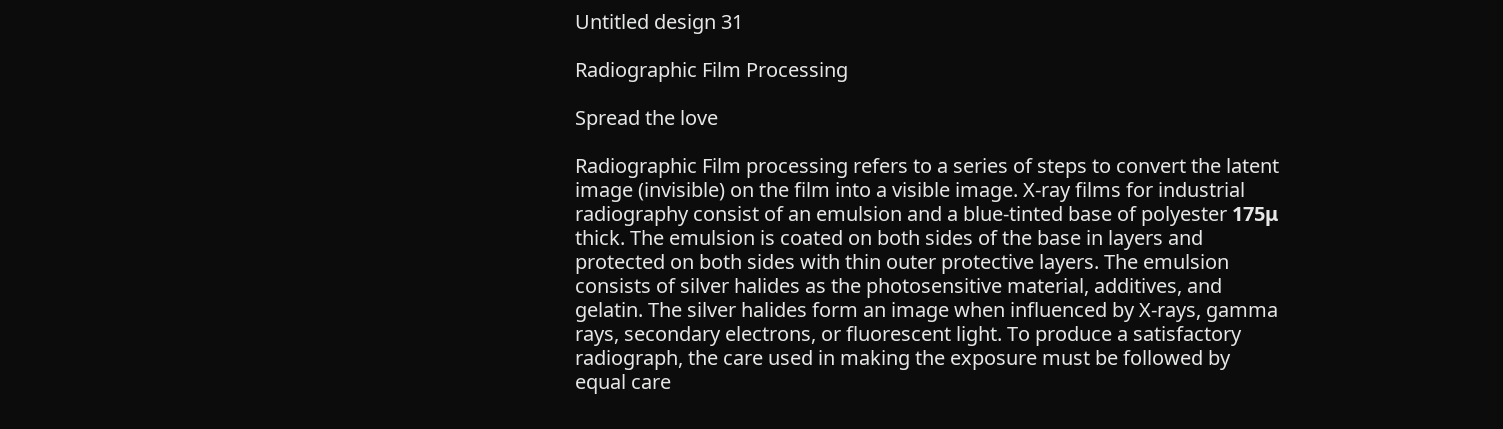Untitled design 31

Radiographic Film Processing

Spread the love

Radiographic Film processing refers to a series of steps to convert the latent image (invisible) on the film into a visible image. X-ray films for industrial radiography consist of an emulsion and a blue-tinted base of polyester 175μ thick. The emulsion is coated on both sides of the base in layers and protected on both sides with thin outer protective layers. The emulsion consists of silver halides as the photosensitive material, additives, and gelatin. The silver halides form an image when influenced by X-rays, gamma rays, secondary electrons, or fluorescent light. To produce a satisfactory radiograph, the care used in making the exposure must be followed by equal care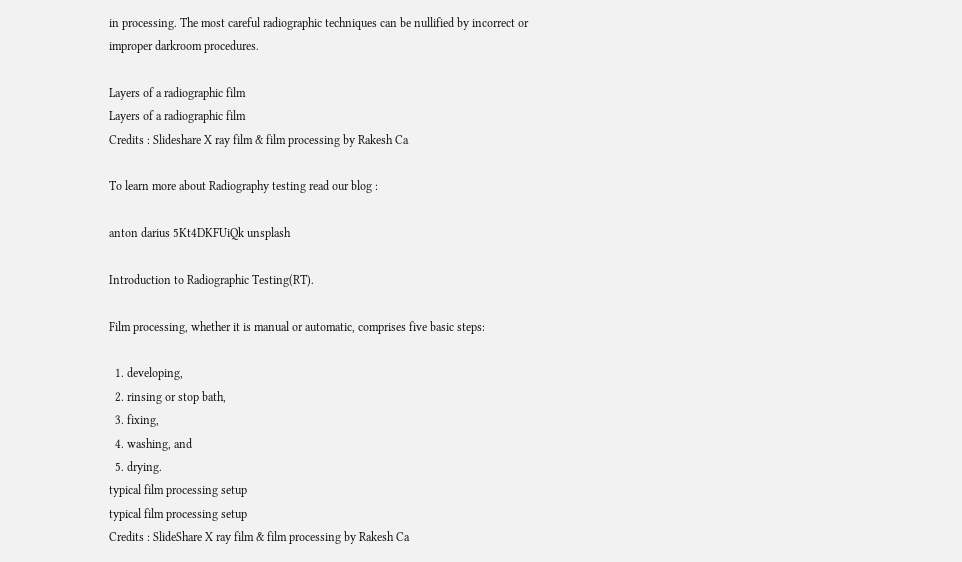in processing. The most careful radiographic techniques can be nullified by incorrect or improper darkroom procedures.

Layers of a radiographic film
Layers of a radiographic film
Credits : Slideshare X ray film & film processing by Rakesh Ca

To learn more about Radiography testing read our blog :

anton darius 5Kt4DKFUiQk unsplash

Introduction to Radiographic Testing(RT).

Film processing, whether it is manual or automatic, comprises five basic steps:

  1. developing,
  2. rinsing or stop bath,
  3. fixing,
  4. washing, and
  5. drying.
typical film processing setup
typical film processing setup
Credits : SlideShare X ray film & film processing by Rakesh Ca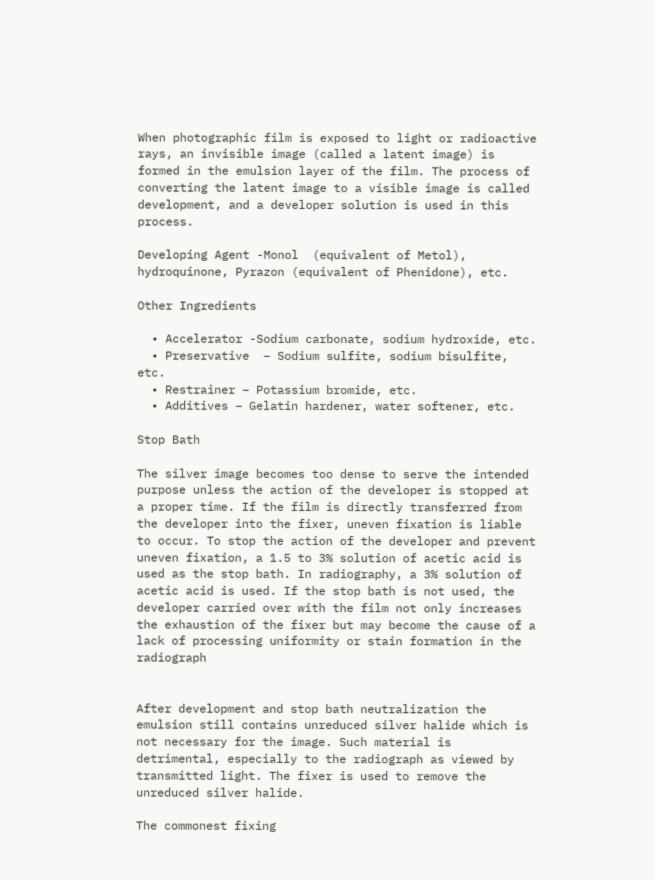When photographic film is exposed to light or radioactive rays, an invisible image (called a latent image) is formed in the emulsion layer of the film. The process of converting the latent image to a visible image is called development, and a developer solution is used in this process.

Developing Agent -Monol  (equivalent of Metol), hydroquinone, Pyrazon (equivalent of Phenidone), etc.

Other Ingredients

  • Accelerator -Sodium carbonate, sodium hydroxide, etc.
  • Preservative  – Sodium sulfite, sodium bisulfite, etc.
  • Restrainer – Potassium bromide, etc.
  • Additives – Gelatin hardener, water softener, etc.

Stop Bath

The silver image becomes too dense to serve the intended purpose unless the action of the developer is stopped at a proper time. If the film is directly transferred from the developer into the fixer, uneven fixation is liable to occur. To stop the action of the developer and prevent uneven fixation, a 1.5 to 3% solution of acetic acid is used as the stop bath. In radiography, a 3% solution of acetic acid is used. If the stop bath is not used, the developer carried over with the film not only increases the exhaustion of the fixer but may become the cause of a lack of processing uniformity or stain formation in the radiograph


After development and stop bath neutralization the emulsion still contains unreduced silver halide which is not necessary for the image. Such material is detrimental, especially to the radiograph as viewed by transmitted light. The fixer is used to remove the unreduced silver halide.

The commonest fixing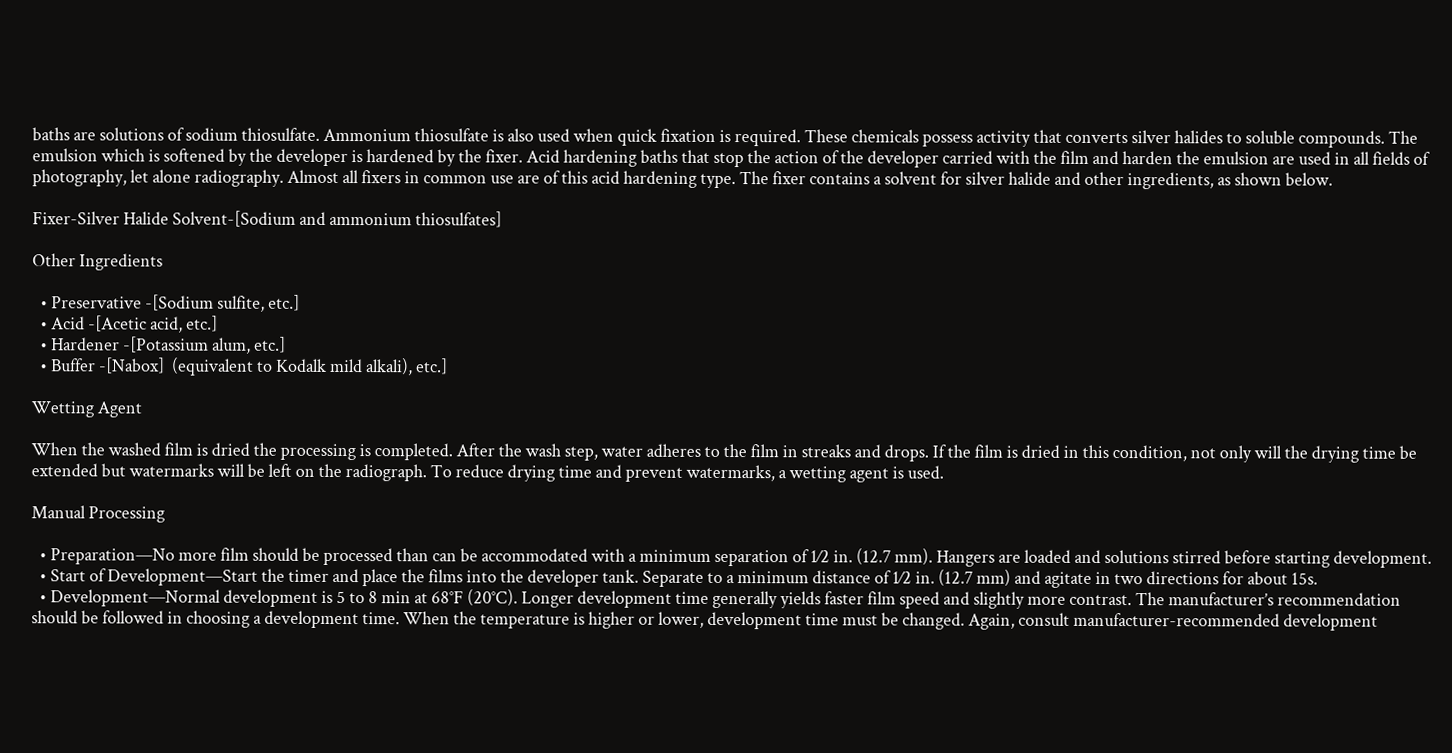baths are solutions of sodium thiosulfate. Ammonium thiosulfate is also used when quick fixation is required. These chemicals possess activity that converts silver halides to soluble compounds. The emulsion which is softened by the developer is hardened by the fixer. Acid hardening baths that stop the action of the developer carried with the film and harden the emulsion are used in all fields of photography, let alone radiography. Almost all fixers in common use are of this acid hardening type. The fixer contains a solvent for silver halide and other ingredients, as shown below.

Fixer-Silver Halide Solvent-[Sodium and ammonium thiosulfates]

Other Ingredients

  • Preservative -[Sodium sulfite, etc.]
  • Acid -[Acetic acid, etc.]
  • Hardener -[Potassium alum, etc.]
  • Buffer -[Nabox]  (equivalent to Kodalk mild alkali), etc.]

Wetting Agent

When the washed film is dried the processing is completed. After the wash step, water adheres to the film in streaks and drops. If the film is dried in this condition, not only will the drying time be extended but watermarks will be left on the radiograph. To reduce drying time and prevent watermarks, a wetting agent is used.

Manual Processing

  • Preparation—No more film should be processed than can be accommodated with a minimum separation of 1⁄2 in. (12.7 mm). Hangers are loaded and solutions stirred before starting development.
  • Start of Development—Start the timer and place the films into the developer tank. Separate to a minimum distance of 1⁄2 in. (12.7 mm) and agitate in two directions for about 15s.
  • Development—Normal development is 5 to 8 min at 68°F (20°C). Longer development time generally yields faster film speed and slightly more contrast. The manufacturer’s recommendation should be followed in choosing a development time. When the temperature is higher or lower, development time must be changed. Again, consult manufacturer-recommended development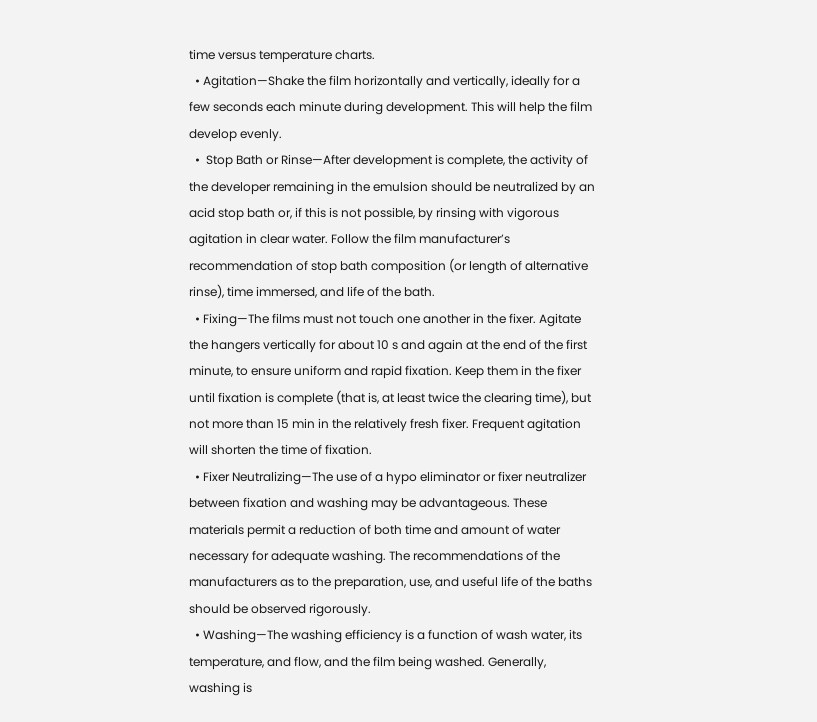time versus temperature charts.
  • Agitation—Shake the film horizontally and vertically, ideally for a few seconds each minute during development. This will help the film develop evenly.
  •  Stop Bath or Rinse—After development is complete, the activity of the developer remaining in the emulsion should be neutralized by an acid stop bath or, if this is not possible, by rinsing with vigorous agitation in clear water. Follow the film manufacturer’s recommendation of stop bath composition (or length of alternative rinse), time immersed, and life of the bath.
  • Fixing—The films must not touch one another in the fixer. Agitate the hangers vertically for about 10 s and again at the end of the first minute, to ensure uniform and rapid fixation. Keep them in the fixer until fixation is complete (that is, at least twice the clearing time), but not more than 15 min in the relatively fresh fixer. Frequent agitation will shorten the time of fixation.
  • Fixer Neutralizing—The use of a hypo eliminator or fixer neutralizer between fixation and washing may be advantageous. These materials permit a reduction of both time and amount of water necessary for adequate washing. The recommendations of the manufacturers as to the preparation, use, and useful life of the baths should be observed rigorously.
  • Washing—The washing efficiency is a function of wash water, its temperature, and flow, and the film being washed. Generally, washing is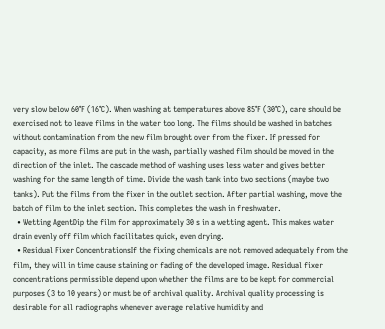very slow below 60°F (16°C). When washing at temperatures above 85°F (30°C), care should be exercised not to leave films in the water too long. The films should be washed in batches without contamination from the new film brought over from the fixer. If pressed for capacity, as more films are put in the wash, partially washed film should be moved in the direction of the inlet. The cascade method of washing uses less water and gives better washing for the same length of time. Divide the wash tank into two sections (maybe two tanks). Put the films from the fixer in the outlet section. After partial washing, move the batch of film to the inlet section. This completes the wash in freshwater.
  • Wetting AgentDip the film for approximately 30 s in a wetting agent. This makes water drain evenly off film which facilitates quick, even drying.
  • Residual Fixer ConcentrationsIf the fixing chemicals are not removed adequately from the film, they will in time cause staining or fading of the developed image. Residual fixer concentrations permissible depend upon whether the films are to be kept for commercial purposes (3 to 10 years) or must be of archival quality. Archival quality processing is desirable for all radiographs whenever average relative humidity and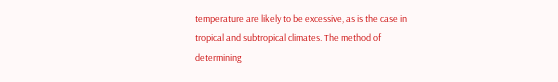temperature are likely to be excessive, as is the case in tropical and subtropical climates. The method of determining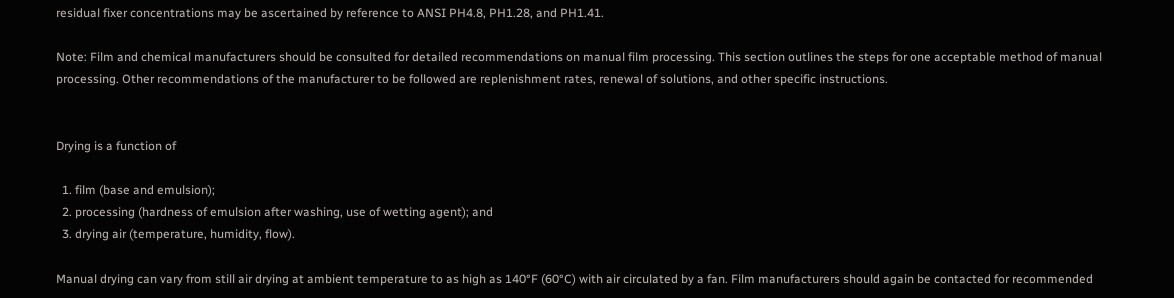residual fixer concentrations may be ascertained by reference to ANSI PH4.8, PH1.28, and PH1.41.

Note: Film and chemical manufacturers should be consulted for detailed recommendations on manual film processing. This section outlines the steps for one acceptable method of manual processing. Other recommendations of the manufacturer to be followed are replenishment rates, renewal of solutions, and other specific instructions.


Drying is a function of

  1. film (base and emulsion);
  2. processing (hardness of emulsion after washing, use of wetting agent); and
  3. drying air (temperature, humidity, flow).

Manual drying can vary from still air drying at ambient temperature to as high as 140°F (60°C) with air circulated by a fan. Film manufacturers should again be contacted for recommended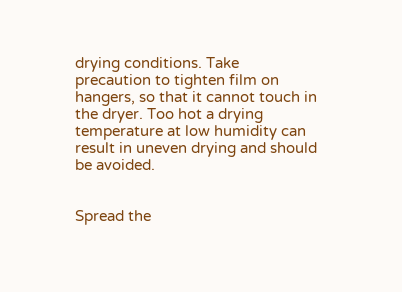drying conditions. Take precaution to tighten film on hangers, so that it cannot touch in the dryer. Too hot a drying temperature at low humidity can result in uneven drying and should be avoided.


Spread the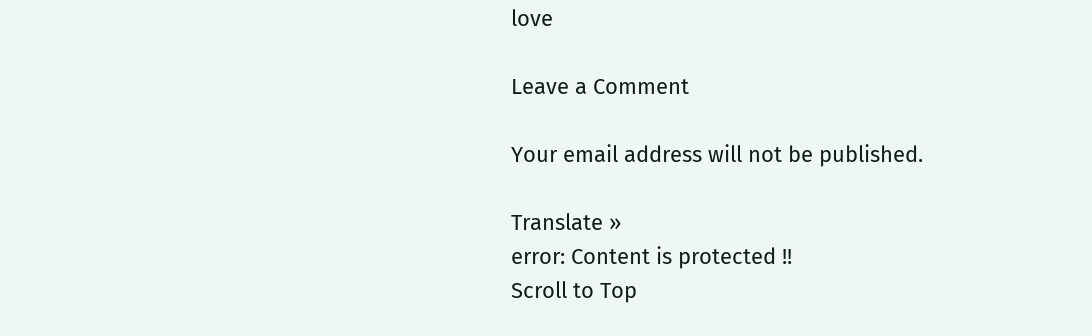love

Leave a Comment

Your email address will not be published.

Translate »
error: Content is protected !!
Scroll to Top